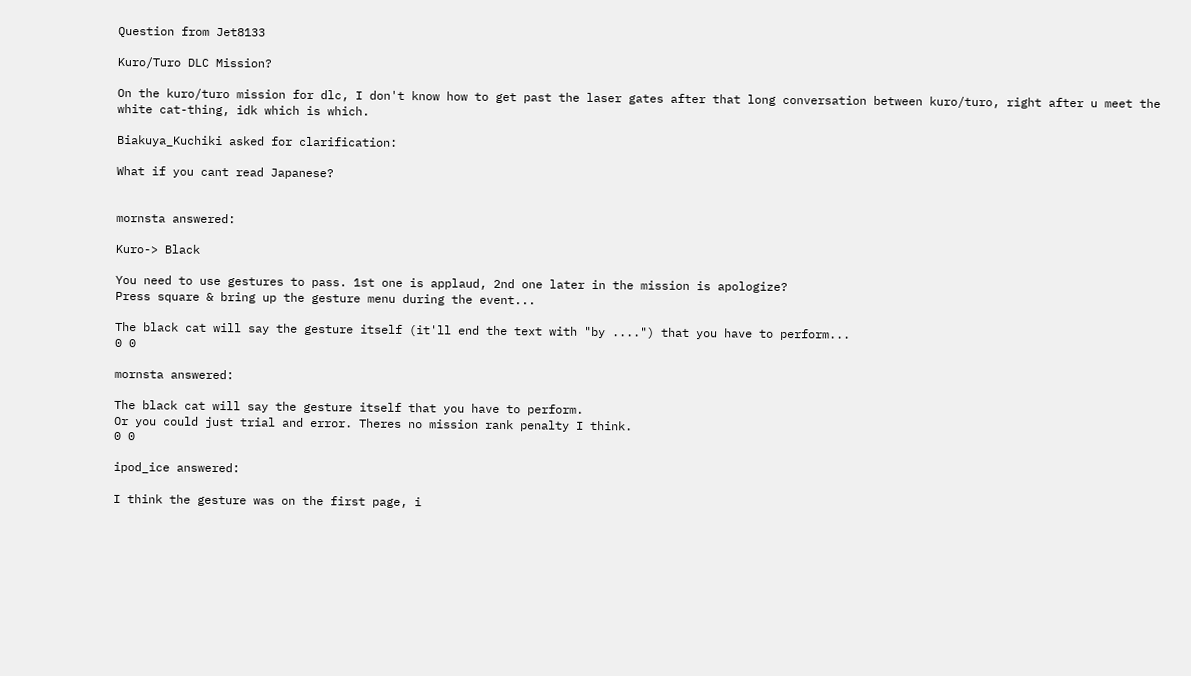Question from Jet8133

Kuro/Turo DLC Mission?

On the kuro/turo mission for dlc, I don't know how to get past the laser gates after that long conversation between kuro/turo, right after u meet the white cat-thing, idk which is which.

Biakuya_Kuchiki asked for clarification:

What if you cant read Japanese?


mornsta answered:

Kuro-> Black

You need to use gestures to pass. 1st one is applaud, 2nd one later in the mission is apologize?
Press square & bring up the gesture menu during the event...

The black cat will say the gesture itself (it'll end the text with "by ....") that you have to perform...
0 0

mornsta answered:

The black cat will say the gesture itself that you have to perform.
Or you could just trial and error. Theres no mission rank penalty I think.
0 0

ipod_ice answered:

I think the gesture was on the first page, i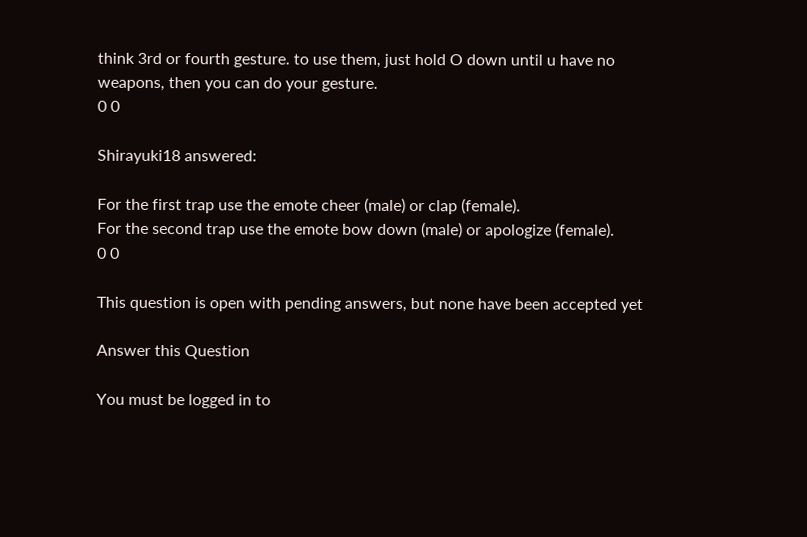think 3rd or fourth gesture. to use them, just hold O down until u have no weapons, then you can do your gesture.
0 0

Shirayuki18 answered:

For the first trap use the emote cheer (male) or clap (female).
For the second trap use the emote bow down (male) or apologize (female).
0 0

This question is open with pending answers, but none have been accepted yet

Answer this Question

You must be logged in to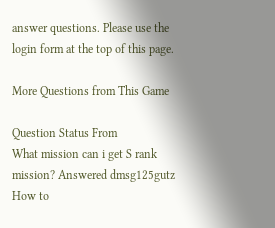answer questions. Please use the login form at the top of this page.

More Questions from This Game

Question Status From
What mission can i get S rank mission? Answered dmsg125gutz
How to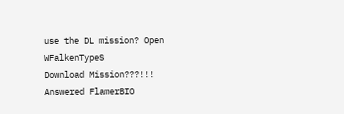use the DL mission? Open WFalkenTypeS
Download Mission???!!! Answered FlamerBIO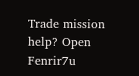Trade mission help? Open Fenrir7u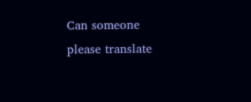Can someone please translate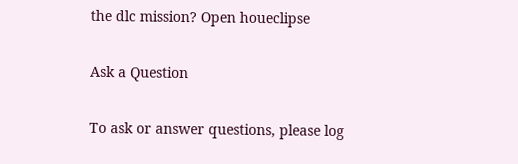the dlc mission? Open houeclipse

Ask a Question

To ask or answer questions, please log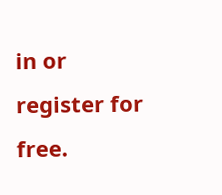in or register for free.